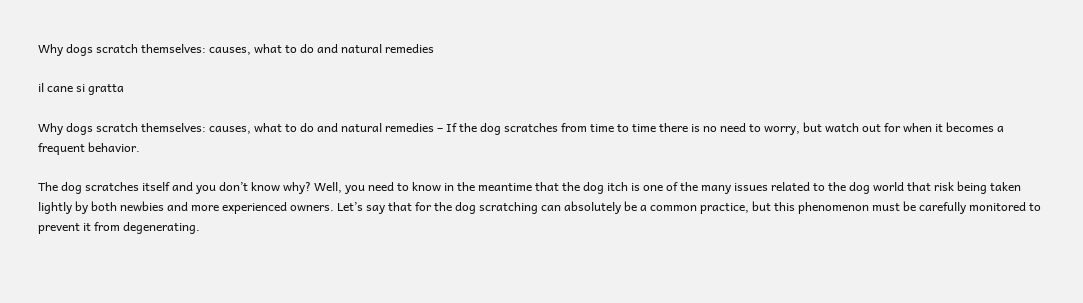Why dogs scratch themselves: causes, what to do and natural remedies

il cane si gratta

Why dogs scratch themselves: causes, what to do and natural remedies – If the dog scratches from time to time there is no need to worry, but watch out for when it becomes a frequent behavior.

The dog scratches itself and you don’t know why? Well, you need to know in the meantime that the dog itch is one of the many issues related to the dog world that risk being taken lightly by both newbies and more experienced owners. Let’s say that for the dog scratching can absolutely be a common practice, but this phenomenon must be carefully monitored to prevent it from degenerating.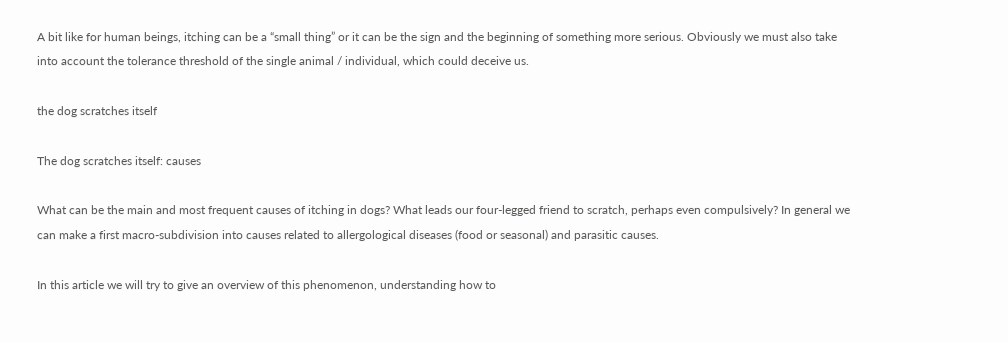A bit like for human beings, itching can be a “small thing” or it can be the sign and the beginning of something more serious. Obviously we must also take into account the tolerance threshold of the single animal / individual, which could deceive us.

the dog scratches itself

The dog scratches itself: causes

What can be the main and most frequent causes of itching in dogs? What leads our four-legged friend to scratch, perhaps even compulsively? In general we can make a first macro-subdivision into causes related to allergological diseases (food or seasonal) and parasitic causes.

In this article we will try to give an overview of this phenomenon, understanding how to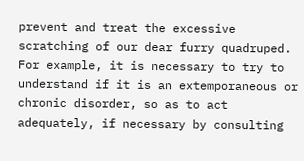prevent and treat the excessive scratching of our dear furry quadruped. For example, it is necessary to try to understand if it is an extemporaneous or chronic disorder, so as to act adequately, if necessary by consulting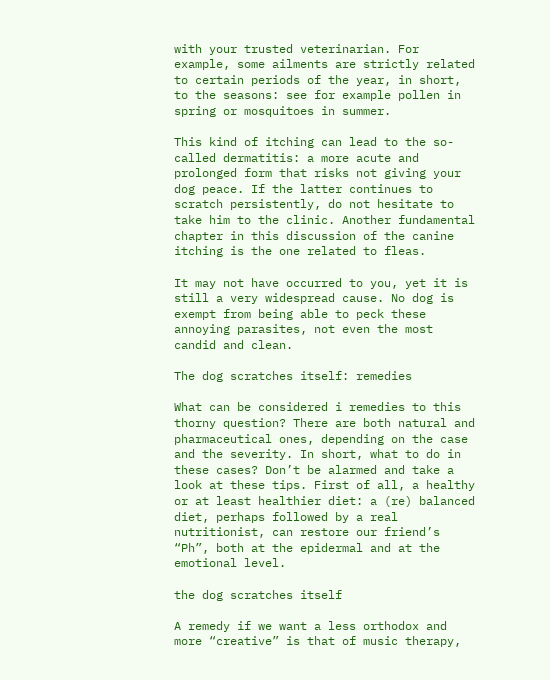with your trusted veterinarian. For example, some ailments are strictly related to certain periods of the year, in short, to the seasons: see for example pollen in spring or mosquitoes in summer.

This kind of itching can lead to the so-called dermatitis: a more acute and prolonged form that risks not giving your dog peace. If the latter continues to scratch persistently, do not hesitate to take him to the clinic. Another fundamental chapter in this discussion of the canine itching is the one related to fleas.

It may not have occurred to you, yet it is still a very widespread cause. No dog is exempt from being able to peck these annoying parasites, not even the most candid and clean.

The dog scratches itself: remedies

What can be considered i remedies to this thorny question? There are both natural and pharmaceutical ones, depending on the case and the severity. In short, what to do in these cases? Don’t be alarmed and take a look at these tips. First of all, a healthy or at least healthier diet: a (re) balanced diet, perhaps followed by a real nutritionist, can restore our friend’s “Ph”, both at the epidermal and at the emotional level.

the dog scratches itself

A remedy if we want a less orthodox and more “creative” is that of music therapy,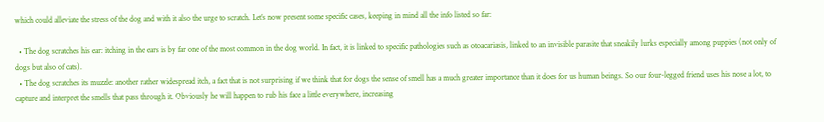which could alleviate the stress of the dog and with it also the urge to scratch. Let’s now present some specific cases, keeping in mind all the info listed so far:

  • The dog scratches his ear: itching in the ears is by far one of the most common in the dog world. In fact, it is linked to specific pathologies such as otoacariasis, linked to an invisible parasite that sneakily lurks especially among puppies (not only of dogs but also of cats).
  • The dog scratches its muzzle: another rather widespread itch, a fact that is not surprising if we think that for dogs the sense of smell has a much greater importance than it does for us human beings. So our four-legged friend uses his nose a lot, to capture and interpret the smells that pass through it. Obviously he will happen to rub his face a little everywhere, increasing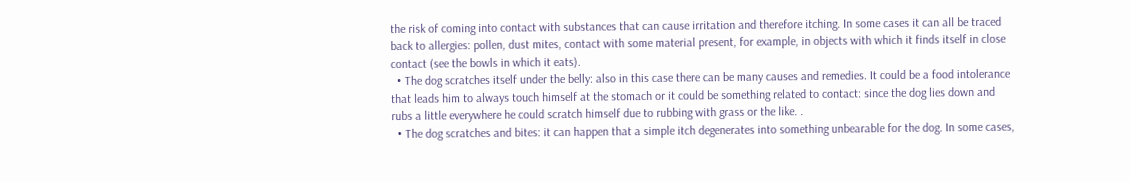the risk of coming into contact with substances that can cause irritation and therefore itching. In some cases it can all be traced back to allergies: pollen, dust mites, contact with some material present, for example, in objects with which it finds itself in close contact (see the bowls in which it eats).
  • The dog scratches itself under the belly: also in this case there can be many causes and remedies. It could be a food intolerance that leads him to always touch himself at the stomach or it could be something related to contact: since the dog lies down and rubs a little everywhere he could scratch himself due to rubbing with grass or the like. .
  • The dog scratches and bites: it can happen that a simple itch degenerates into something unbearable for the dog. In some cases,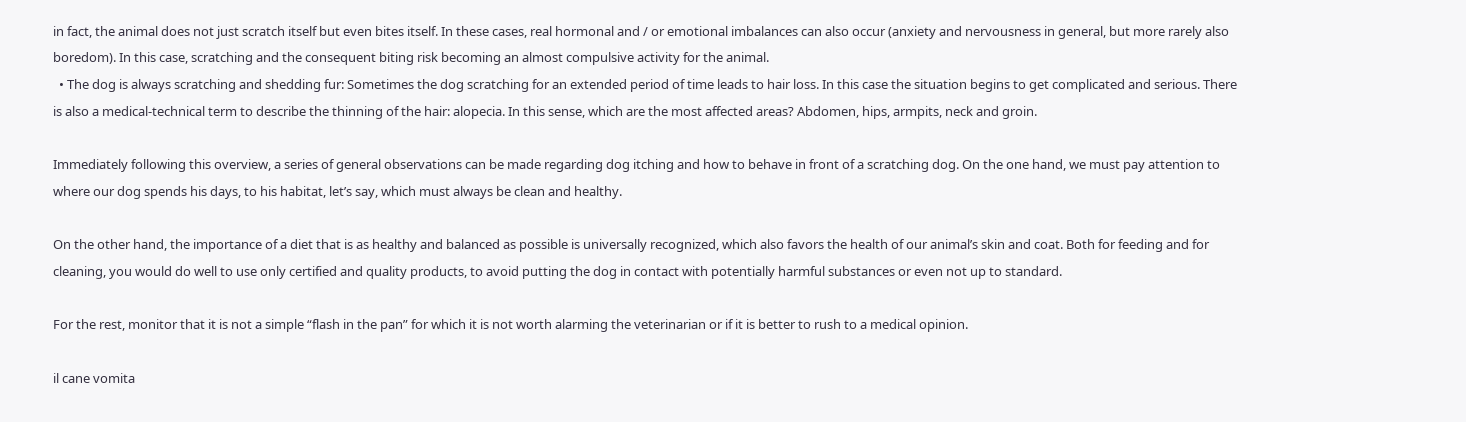in fact, the animal does not just scratch itself but even bites itself. In these cases, real hormonal and / or emotional imbalances can also occur (anxiety and nervousness in general, but more rarely also boredom). In this case, scratching and the consequent biting risk becoming an almost compulsive activity for the animal.
  • The dog is always scratching and shedding fur: Sometimes the dog scratching for an extended period of time leads to hair loss. In this case the situation begins to get complicated and serious. There is also a medical-technical term to describe the thinning of the hair: alopecia. In this sense, which are the most affected areas? Abdomen, hips, armpits, neck and groin.

Immediately following this overview, a series of general observations can be made regarding dog itching and how to behave in front of a scratching dog. On the one hand, we must pay attention to where our dog spends his days, to his habitat, let’s say, which must always be clean and healthy.

On the other hand, the importance of a diet that is as healthy and balanced as possible is universally recognized, which also favors the health of our animal’s skin and coat. Both for feeding and for cleaning, you would do well to use only certified and quality products, to avoid putting the dog in contact with potentially harmful substances or even not up to standard.

For the rest, monitor that it is not a simple “flash in the pan” for which it is not worth alarming the veterinarian or if it is better to rush to a medical opinion.

il cane vomita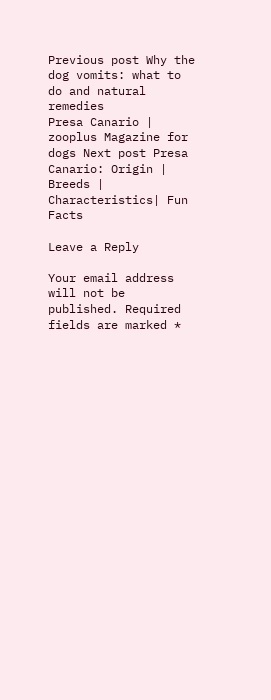Previous post Why the dog vomits: what to do and natural remedies
Presa Canario |  zooplus Magazine for dogs Next post Presa Canario: Origin | Breeds | Characteristics| Fun Facts

Leave a Reply

Your email address will not be published. Required fields are marked *